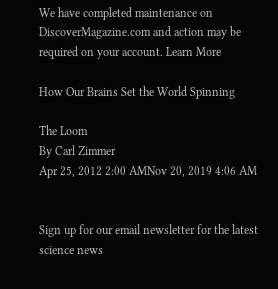We have completed maintenance on DiscoverMagazine.com and action may be required on your account. Learn More

How Our Brains Set the World Spinning

The Loom
By Carl Zimmer
Apr 25, 2012 2:00 AMNov 20, 2019 4:06 AM


Sign up for our email newsletter for the latest science news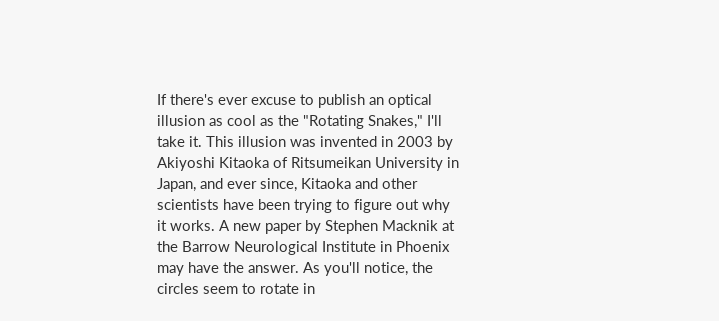If there's ever excuse to publish an optical illusion as cool as the "Rotating Snakes," I'll take it. This illusion was invented in 2003 by Akiyoshi Kitaoka of Ritsumeikan University in Japan, and ever since, Kitaoka and other scientists have been trying to figure out why it works. A new paper by Stephen Macknik at the Barrow Neurological Institute in Phoenix may have the answer. As you'll notice, the circles seem to rotate in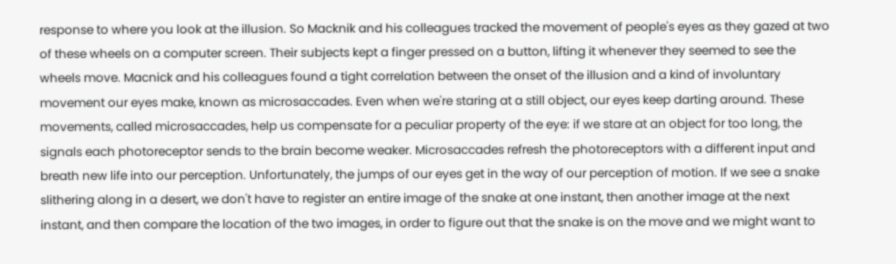response to where you look at the illusion. So Macknik and his colleagues tracked the movement of people's eyes as they gazed at two of these wheels on a computer screen. Their subjects kept a finger pressed on a button, lifting it whenever they seemed to see the wheels move. Macnick and his colleagues found a tight correlation between the onset of the illusion and a kind of involuntary movement our eyes make, known as microsaccades. Even when we're staring at a still object, our eyes keep darting around. These movements, called microsaccades, help us compensate for a peculiar property of the eye: if we stare at an object for too long, the signals each photoreceptor sends to the brain become weaker. Microsaccades refresh the photoreceptors with a different input and breath new life into our perception. Unfortunately, the jumps of our eyes get in the way of our perception of motion. If we see a snake slithering along in a desert, we don't have to register an entire image of the snake at one instant, then another image at the next instant, and then compare the location of the two images, in order to figure out that the snake is on the move and we might want to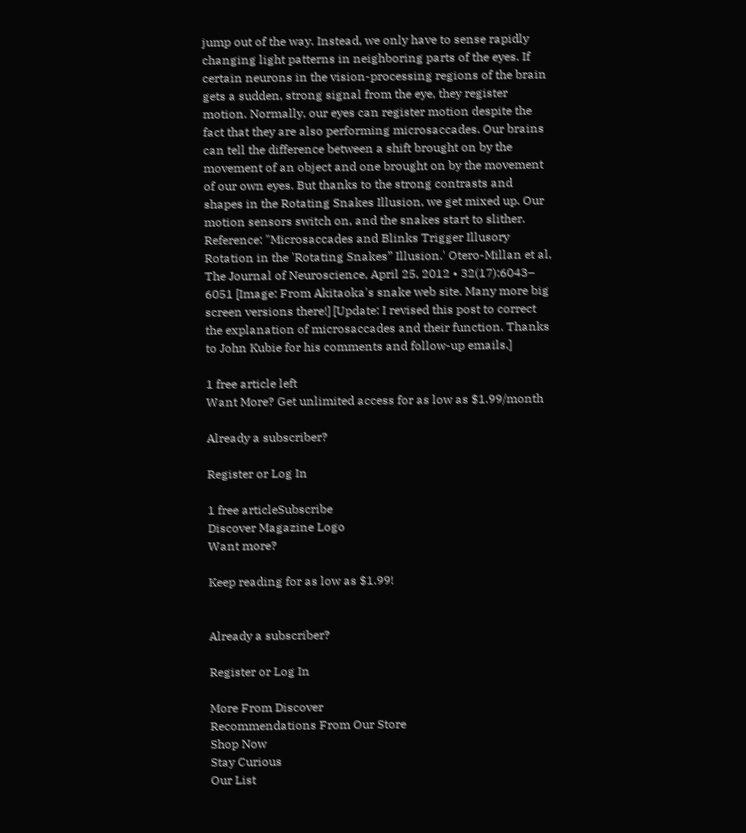jump out of the way. Instead, we only have to sense rapidly changing light patterns in neighboring parts of the eyes. If certain neurons in the vision-processing regions of the brain gets a sudden, strong signal from the eye, they register motion. Normally, our eyes can register motion despite the fact that they are also performing microsaccades. Our brains can tell the difference between a shift brought on by the movement of an object and one brought on by the movement of our own eyes. But thanks to the strong contrasts and shapes in the Rotating Snakes Illusion, we get mixed up. Our motion sensors switch on, and the snakes start to slither. Reference: "Microsaccades and Blinks Trigger Illusory Rotation in the 'Rotating Snakes” Illusion.' Otero-Millan et al, The Journal of Neuroscience, April 25, 2012 • 32(17):6043– 6051 [Image: From Akitaoka's snake web site. Many more big screen versions there!] [Update: I revised this post to correct the explanation of microsaccades and their function. Thanks to John Kubie for his comments and follow-up emails.]

1 free article left
Want More? Get unlimited access for as low as $1.99/month

Already a subscriber?

Register or Log In

1 free articleSubscribe
Discover Magazine Logo
Want more?

Keep reading for as low as $1.99!


Already a subscriber?

Register or Log In

More From Discover
Recommendations From Our Store
Shop Now
Stay Curious
Our List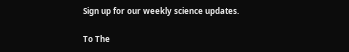Sign up for our weekly science updates.

To The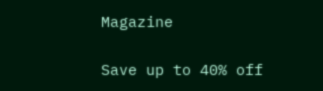Magazine

Save up to 40% off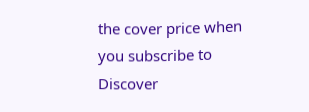the cover price when you subscribe to Discover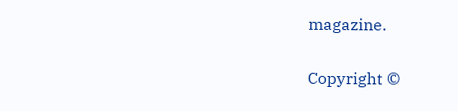magazine.

Copyright ©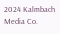2024 Kalmbach Media Co.